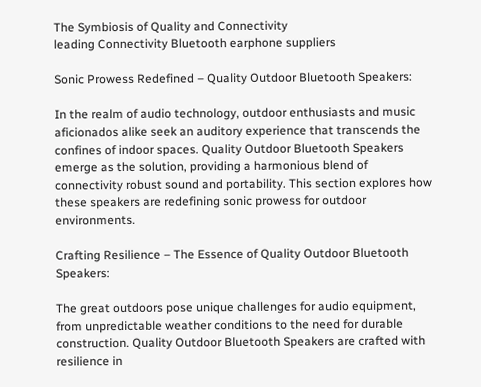The Symbiosis of Quality and Connectivity
leading Connectivity Bluetooth earphone suppliers

Sonic Prowess Redefined – Quality Outdoor Bluetooth Speakers:

In the realm of audio technology, outdoor enthusiasts and music aficionados alike seek an auditory experience that transcends the confines of indoor spaces. Quality Outdoor Bluetooth Speakers emerge as the solution, providing a harmonious blend of connectivity robust sound and portability. This section explores how these speakers are redefining sonic prowess for outdoor environments.

Crafting Resilience – The Essence of Quality Outdoor Bluetooth Speakers:

The great outdoors pose unique challenges for audio equipment, from unpredictable weather conditions to the need for durable construction. Quality Outdoor Bluetooth Speakers are crafted with resilience in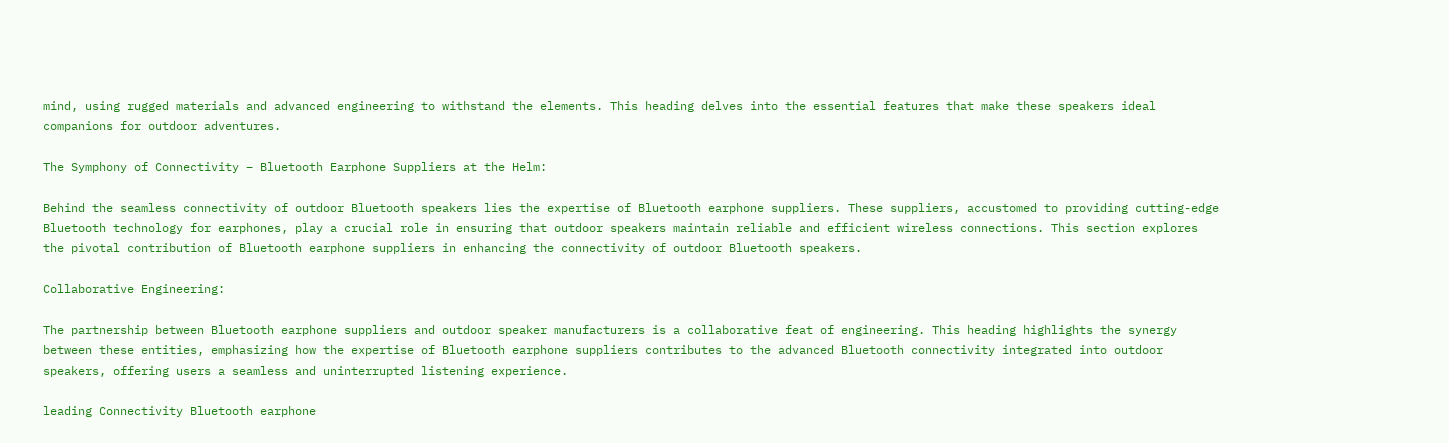mind, using rugged materials and advanced engineering to withstand the elements. This heading delves into the essential features that make these speakers ideal companions for outdoor adventures.

The Symphony of Connectivity – Bluetooth Earphone Suppliers at the Helm:

Behind the seamless connectivity of outdoor Bluetooth speakers lies the expertise of Bluetooth earphone suppliers. These suppliers, accustomed to providing cutting-edge Bluetooth technology for earphones, play a crucial role in ensuring that outdoor speakers maintain reliable and efficient wireless connections. This section explores the pivotal contribution of Bluetooth earphone suppliers in enhancing the connectivity of outdoor Bluetooth speakers.

Collaborative Engineering:

The partnership between Bluetooth earphone suppliers and outdoor speaker manufacturers is a collaborative feat of engineering. This heading highlights the synergy between these entities, emphasizing how the expertise of Bluetooth earphone suppliers contributes to the advanced Bluetooth connectivity integrated into outdoor speakers, offering users a seamless and uninterrupted listening experience.

leading Connectivity Bluetooth earphone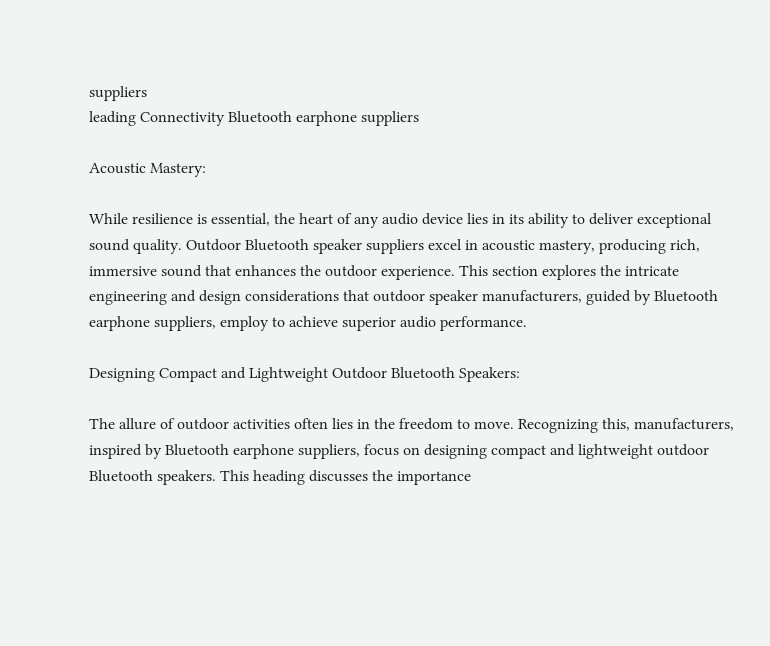suppliers
leading Connectivity Bluetooth earphone suppliers

Acoustic Mastery:

While resilience is essential, the heart of any audio device lies in its ability to deliver exceptional sound quality. Outdoor Bluetooth speaker suppliers excel in acoustic mastery, producing rich, immersive sound that enhances the outdoor experience. This section explores the intricate engineering and design considerations that outdoor speaker manufacturers, guided by Bluetooth earphone suppliers, employ to achieve superior audio performance.

Designing Compact and Lightweight Outdoor Bluetooth Speakers:

The allure of outdoor activities often lies in the freedom to move. Recognizing this, manufacturers, inspired by Bluetooth earphone suppliers, focus on designing compact and lightweight outdoor Bluetooth speakers. This heading discusses the importance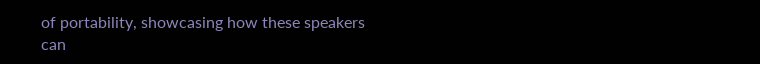of portability, showcasing how these speakers can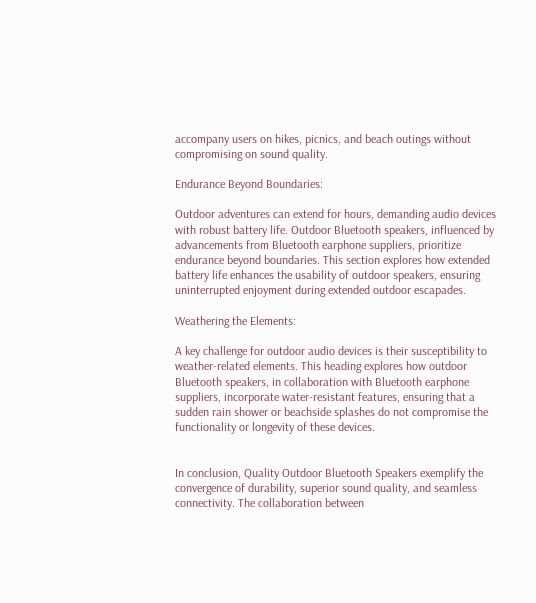accompany users on hikes, picnics, and beach outings without compromising on sound quality.

Endurance Beyond Boundaries:

Outdoor adventures can extend for hours, demanding audio devices with robust battery life. Outdoor Bluetooth speakers, influenced by advancements from Bluetooth earphone suppliers, prioritize endurance beyond boundaries. This section explores how extended battery life enhances the usability of outdoor speakers, ensuring uninterrupted enjoyment during extended outdoor escapades.

Weathering the Elements:

A key challenge for outdoor audio devices is their susceptibility to weather-related elements. This heading explores how outdoor Bluetooth speakers, in collaboration with Bluetooth earphone suppliers, incorporate water-resistant features, ensuring that a sudden rain shower or beachside splashes do not compromise the functionality or longevity of these devices.


In conclusion, Quality Outdoor Bluetooth Speakers exemplify the convergence of durability, superior sound quality, and seamless connectivity. The collaboration between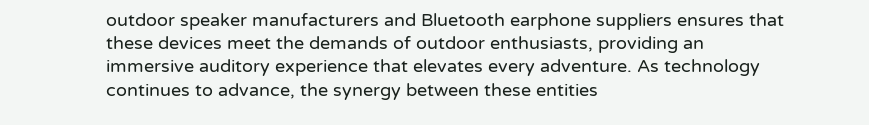outdoor speaker manufacturers and Bluetooth earphone suppliers ensures that these devices meet the demands of outdoor enthusiasts, providing an immersive auditory experience that elevates every adventure. As technology continues to advance, the synergy between these entities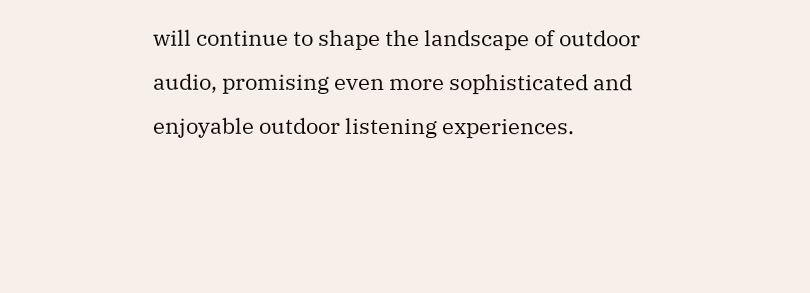will continue to shape the landscape of outdoor audio, promising even more sophisticated and enjoyable outdoor listening experiences.